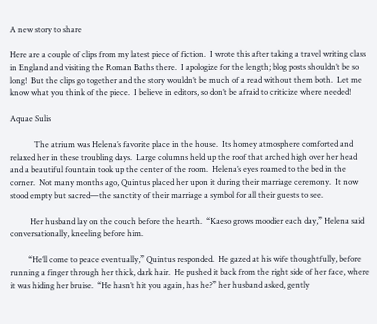A new story to share

Here are a couple of clips from my latest piece of fiction.  I wrote this after taking a travel writing class in England and visiting the Roman Baths there.  I apologize for the length; blog posts shouldn’t be so long!  But the clips go together and the story wouldn’t be much of a read without them both.  Let me know what you think of the piece.  I believe in editors, so don’t be afraid to criticize where needed!

Aquae Sulis

            The atrium was Helena’s favorite place in the house.  Its homey atmosphere comforted and relaxed her in these troubling days.  Large columns held up the roof that arched high over her head and a beautiful fountain took up the center of the room.  Helena’s eyes roamed to the bed in the corner.  Not many months ago, Quintus placed her upon it during their marriage ceremony.  It now stood empty but sacred—the sanctity of their marriage a symbol for all their guests to see.

          Her husband lay on the couch before the hearth.  “Kaeso grows moodier each day,” Helena said conversationally, kneeling before him.

         “He’ll come to peace eventually,” Quintus responded.  He gazed at his wife thoughtfully, before running a finger through her thick, dark hair.  He pushed it back from the right side of her face, where it was hiding her bruise.  “He hasn’t hit you again, has he?” her husband asked, gently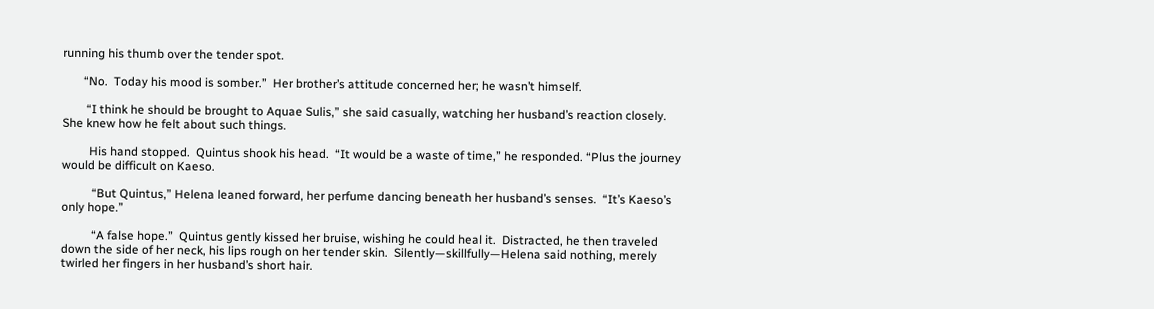running his thumb over the tender spot.

       “No.  Today his mood is somber.”  Her brother’s attitude concerned her; he wasn’t himself.

        “I think he should be brought to Aquae Sulis,” she said casually, watching her husband’s reaction closely.  She knew how he felt about such things.

         His hand stopped.  Quintus shook his head.  “It would be a waste of time,” he responded. “Plus the journey would be difficult on Kaeso.

          “But Quintus,” Helena leaned forward, her perfume dancing beneath her husband’s senses.  “It’s Kaeso’s only hope.”

          “A false hope.”  Quintus gently kissed her bruise, wishing he could heal it.  Distracted, he then traveled down the side of her neck, his lips rough on her tender skin.  Silently—skillfully—Helena said nothing, merely twirled her fingers in her husband’s short hair.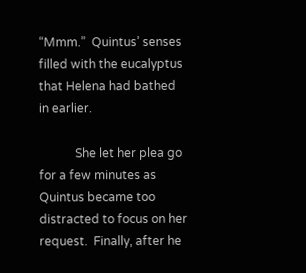“Mmm.”  Quintus’ senses filled with the eucalyptus that Helena had bathed in earlier.

            She let her plea go for a few minutes as Quintus became too distracted to focus on her request.  Finally, after he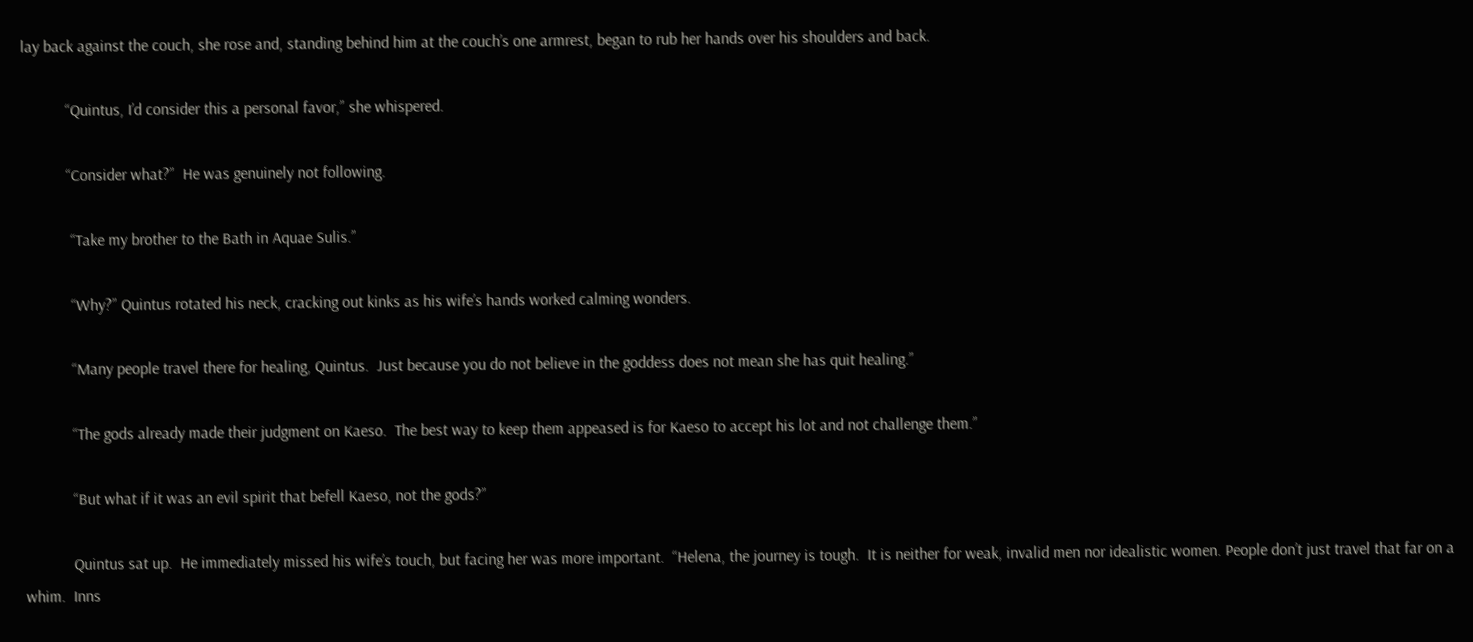lay back against the couch, she rose and, standing behind him at the couch’s one armrest, began to rub her hands over his shoulders and back.

           “Quintus, I’d consider this a personal favor,” she whispered.

           “Consider what?”  He was genuinely not following.

            “Take my brother to the Bath in Aquae Sulis.”

            “Why?” Quintus rotated his neck, cracking out kinks as his wife’s hands worked calming wonders.

            “Many people travel there for healing, Quintus.  Just because you do not believe in the goddess does not mean she has quit healing.”

            “The gods already made their judgment on Kaeso.  The best way to keep them appeased is for Kaeso to accept his lot and not challenge them.”

            “But what if it was an evil spirit that befell Kaeso, not the gods?”

            Quintus sat up.  He immediately missed his wife’s touch, but facing her was more important.  “Helena, the journey is tough.  It is neither for weak, invalid men nor idealistic women. People don’t just travel that far on a whim.  Inns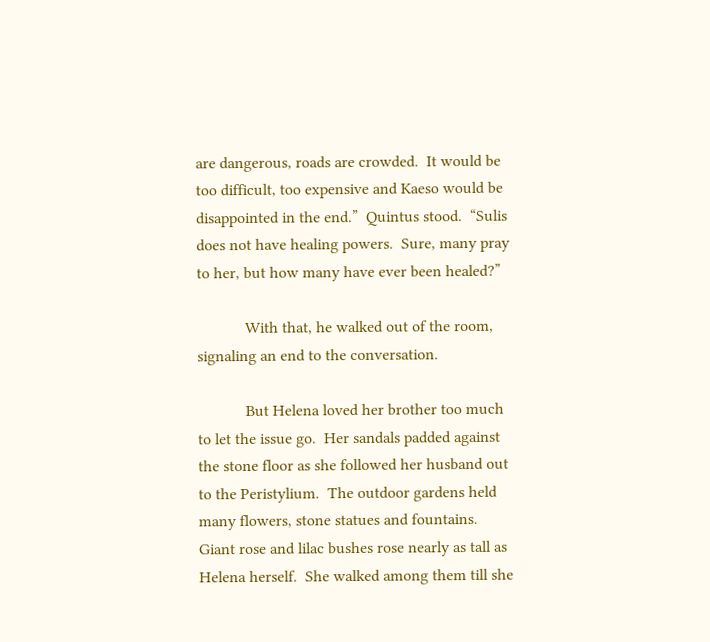are dangerous, roads are crowded.  It would be too difficult, too expensive and Kaeso would be disappointed in the end.”  Quintus stood.  “Sulis does not have healing powers.  Sure, many pray to her, but how many have ever been healed?”

            With that, he walked out of the room, signaling an end to the conversation.

            But Helena loved her brother too much to let the issue go.  Her sandals padded against the stone floor as she followed her husband out to the Peristylium.  The outdoor gardens held many flowers, stone statues and fountains.  Giant rose and lilac bushes rose nearly as tall as Helena herself.  She walked among them till she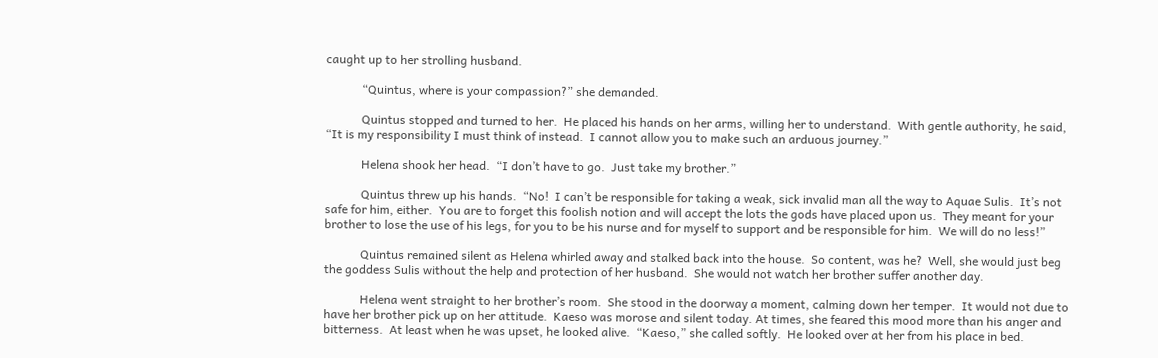caught up to her strolling husband.

            “Quintus, where is your compassion?” she demanded.

            Quintus stopped and turned to her.  He placed his hands on her arms, willing her to understand.  With gentle authority, he said, “It is my responsibility I must think of instead.  I cannot allow you to make such an arduous journey.”

            Helena shook her head.  “I don’t have to go.  Just take my brother.”

            Quintus threw up his hands.  “No!  I can’t be responsible for taking a weak, sick invalid man all the way to Aquae Sulis.  It’s not safe for him, either.  You are to forget this foolish notion and will accept the lots the gods have placed upon us.  They meant for your brother to lose the use of his legs, for you to be his nurse and for myself to support and be responsible for him.  We will do no less!”

            Quintus remained silent as Helena whirled away and stalked back into the house.  So content, was he?  Well, she would just beg the goddess Sulis without the help and protection of her husband.  She would not watch her brother suffer another day.

            Helena went straight to her brother’s room.  She stood in the doorway a moment, calming down her temper.  It would not due to have her brother pick up on her attitude.  Kaeso was morose and silent today. At times, she feared this mood more than his anger and bitterness.  At least when he was upset, he looked alive.  “Kaeso,” she called softly.  He looked over at her from his place in bed.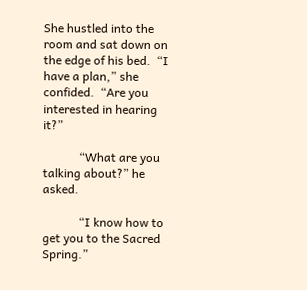She hustled into the room and sat down on the edge of his bed.  “I have a plan,” she confided.  “Are you interested in hearing it?”

            “What are you talking about?” he asked.

            “I know how to get you to the Sacred Spring.”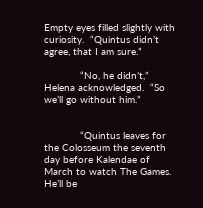Empty eyes filled slightly with curiosity.  “Quintus didn’t agree, that I am sure.”

            “No, he didn’t,” Helena acknowledged.  “So we’ll go without him.”


            “Quintus leaves for the Colosseum the seventh day before Kalendae of March to watch The Games.  He’ll be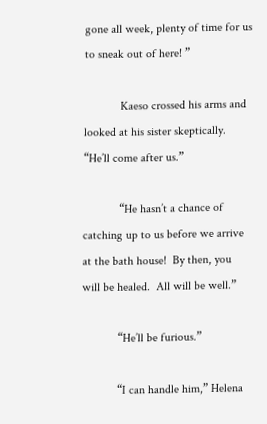gone all week, plenty of time for us to sneak out of here! ”

            Kaeso crossed his arms and looked at his sister skeptically. “He’ll come after us.”

            “He hasn’t a chance of catching up to us before we arrive at the bath house!  By then, you will be healed.  All will be well.”

            “He’ll be furious.”

            “I can handle him,” Helena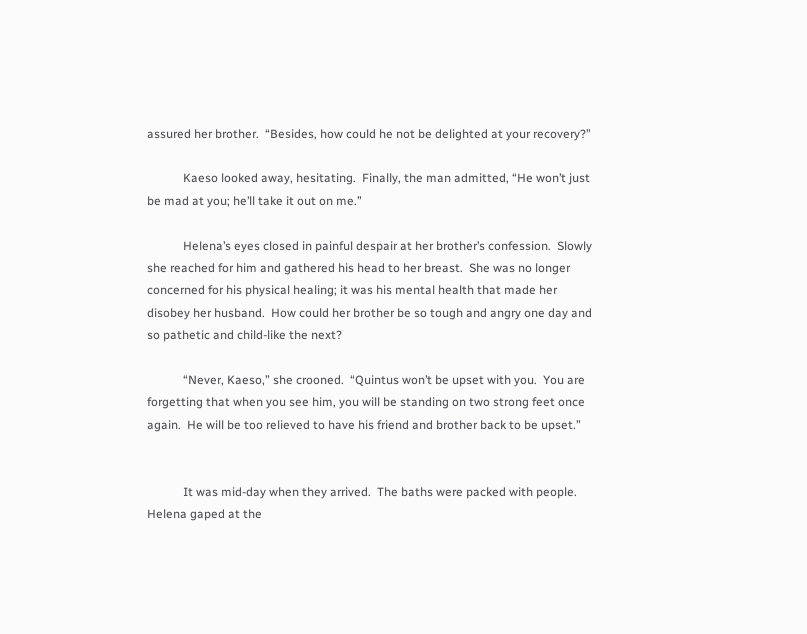assured her brother.  “Besides, how could he not be delighted at your recovery?”

            Kaeso looked away, hesitating.  Finally, the man admitted, “He won’t just be mad at you; he’ll take it out on me.”

            Helena’s eyes closed in painful despair at her brother’s confession.  Slowly she reached for him and gathered his head to her breast.  She was no longer concerned for his physical healing; it was his mental health that made her disobey her husband.  How could her brother be so tough and angry one day and so pathetic and child-like the next?

            “Never, Kaeso,” she crooned.  “Quintus won’t be upset with you.  You are forgetting that when you see him, you will be standing on two strong feet once again.  He will be too relieved to have his friend and brother back to be upset.”


            It was mid-day when they arrived.  The baths were packed with people.   Helena gaped at the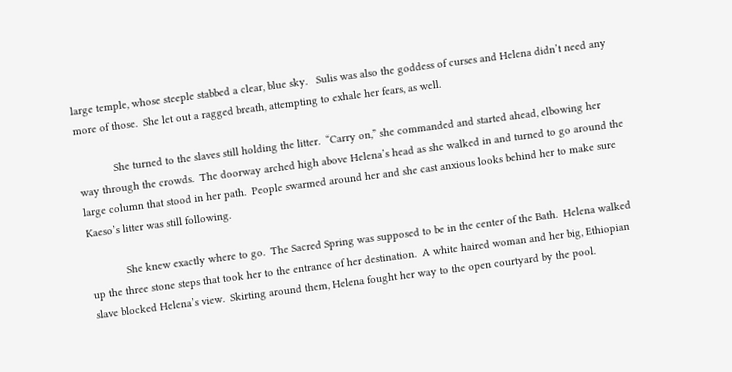large temple, whose steeple stabbed a clear, blue sky.   Sulis was also the goddess of curses and Helena didn’t need any more of those.  She let out a ragged breath, attempting to exhale her fears, as well.

            She turned to the slaves still holding the litter.  “Carry on,” she commanded and started ahead, elbowing her way through the crowds.  The doorway arched high above Helena’s head as she walked in and turned to go around the large column that stood in her path.  People swarmed around her and she cast anxious looks behind her to make sure Kaeso’s litter was still following.

            She knew exactly where to go.  The Sacred Spring was supposed to be in the center of the Bath.  Helena walked up the three stone steps that took her to the entrance of her destination.  A white haired woman and her big, Ethiopian slave blocked Helena’s view.  Skirting around them, Helena fought her way to the open courtyard by the pool.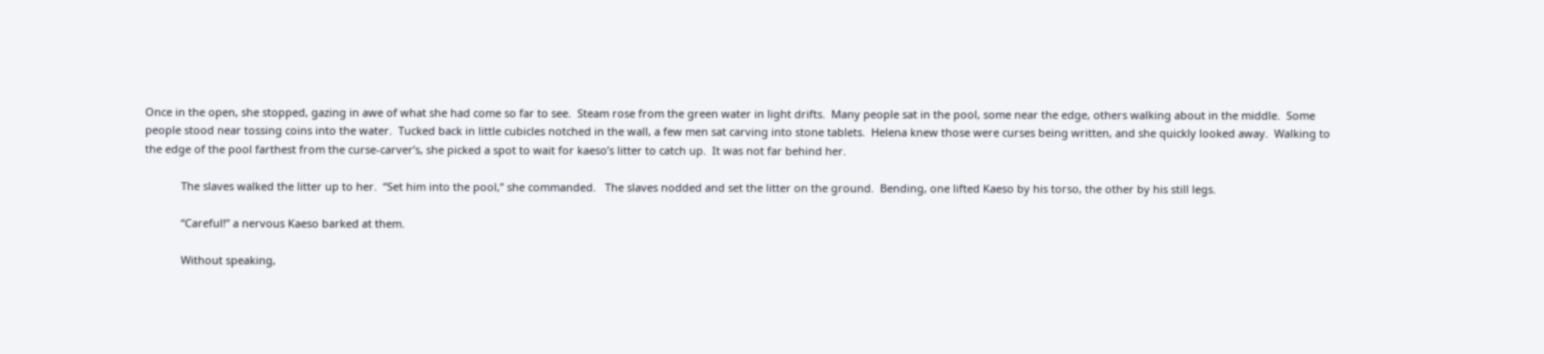Once in the open, she stopped, gazing in awe of what she had come so far to see.  Steam rose from the green water in light drifts.  Many people sat in the pool, some near the edge, others walking about in the middle.  Some people stood near tossing coins into the water.  Tucked back in little cubicles notched in the wall, a few men sat carving into stone tablets.  Helena knew those were curses being written, and she quickly looked away.  Walking to the edge of the pool farthest from the curse-carver’s, she picked a spot to wait for kaeso’s litter to catch up.  It was not far behind her.

            The slaves walked the litter up to her.  “Set him into the pool,” she commanded.   The slaves nodded and set the litter on the ground.  Bending, one lifted Kaeso by his torso, the other by his still legs.

            “Careful!” a nervous Kaeso barked at them.

            Without speaking,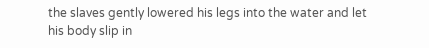the slaves gently lowered his legs into the water and let his body slip in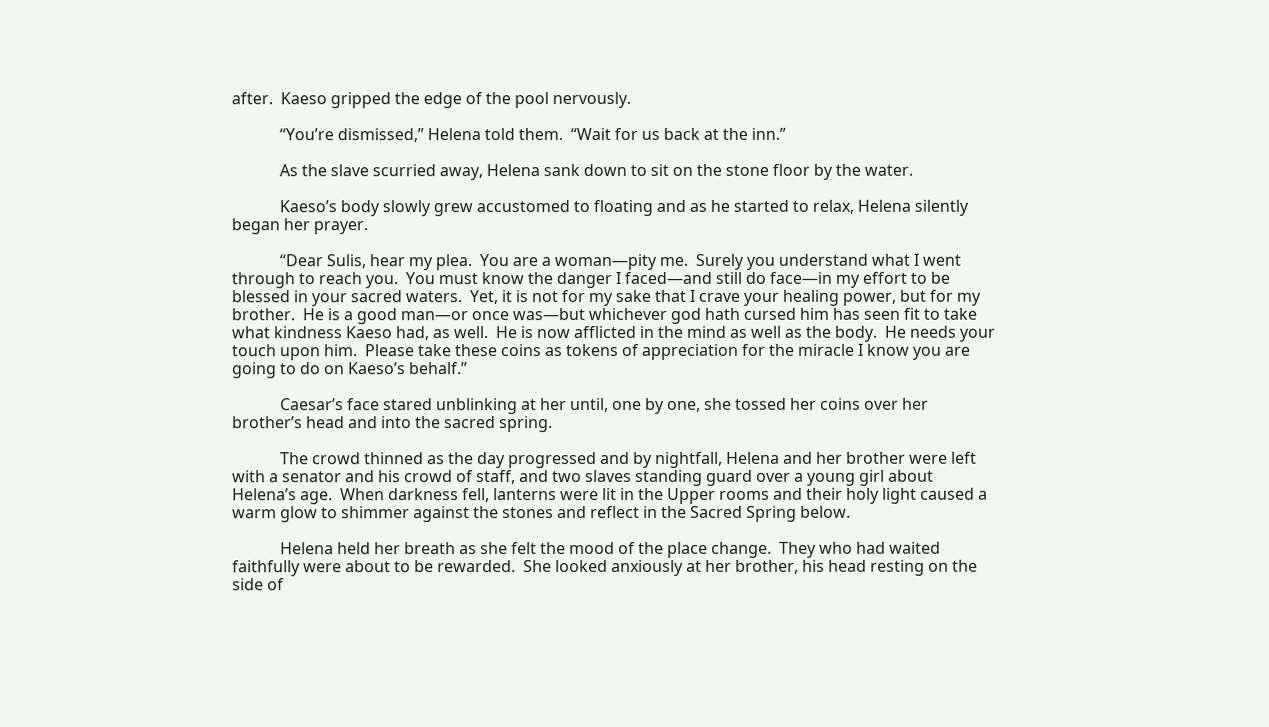after.  Kaeso gripped the edge of the pool nervously.

            “You’re dismissed,” Helena told them.  “Wait for us back at the inn.”

            As the slave scurried away, Helena sank down to sit on the stone floor by the water.

            Kaeso’s body slowly grew accustomed to floating and as he started to relax, Helena silently began her prayer.

            “Dear Sulis, hear my plea.  You are a woman—pity me.  Surely you understand what I went through to reach you.  You must know the danger I faced—and still do face—in my effort to be blessed in your sacred waters.  Yet, it is not for my sake that I crave your healing power, but for my brother.  He is a good man—or once was—but whichever god hath cursed him has seen fit to take what kindness Kaeso had, as well.  He is now afflicted in the mind as well as the body.  He needs your touch upon him.  Please take these coins as tokens of appreciation for the miracle I know you are going to do on Kaeso’s behalf.”

            Caesar’s face stared unblinking at her until, one by one, she tossed her coins over her brother’s head and into the sacred spring.

            The crowd thinned as the day progressed and by nightfall, Helena and her brother were left with a senator and his crowd of staff, and two slaves standing guard over a young girl about Helena’s age.  When darkness fell, lanterns were lit in the Upper rooms and their holy light caused a warm glow to shimmer against the stones and reflect in the Sacred Spring below.

            Helena held her breath as she felt the mood of the place change.  They who had waited faithfully were about to be rewarded.  She looked anxiously at her brother, his head resting on the side of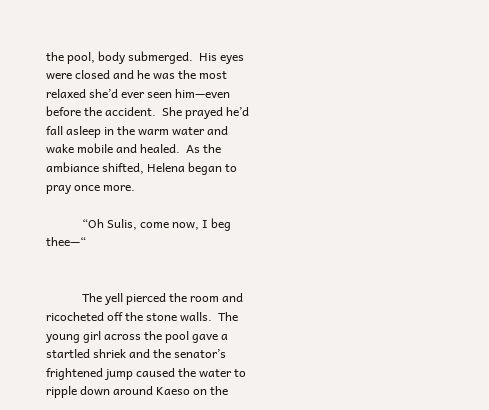the pool, body submerged.  His eyes were closed and he was the most relaxed she’d ever seen him—even before the accident.  She prayed he’d fall asleep in the warm water and wake mobile and healed.  As the ambiance shifted, Helena began to pray once more.

            “Oh Sulis, come now, I beg thee—“


            The yell pierced the room and ricocheted off the stone walls.  The young girl across the pool gave a startled shriek and the senator’s frightened jump caused the water to ripple down around Kaeso on the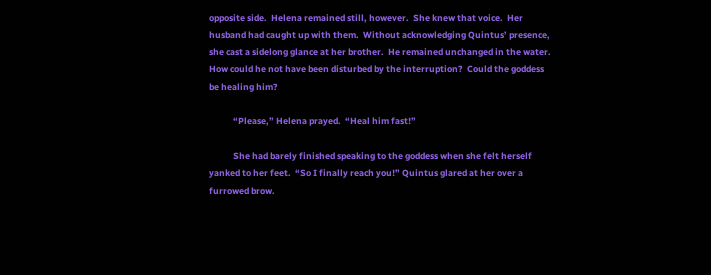opposite side.  Helena remained still, however.  She knew that voice.  Her husband had caught up with them.  Without acknowledging Quintus’ presence, she cast a sidelong glance at her brother.  He remained unchanged in the water.  How could he not have been disturbed by the interruption?  Could the goddess be healing him?

            “Please,” Helena prayed.  “Heal him fast!”

            She had barely finished speaking to the goddess when she felt herself yanked to her feet.  “So I finally reach you!” Quintus glared at her over a furrowed brow.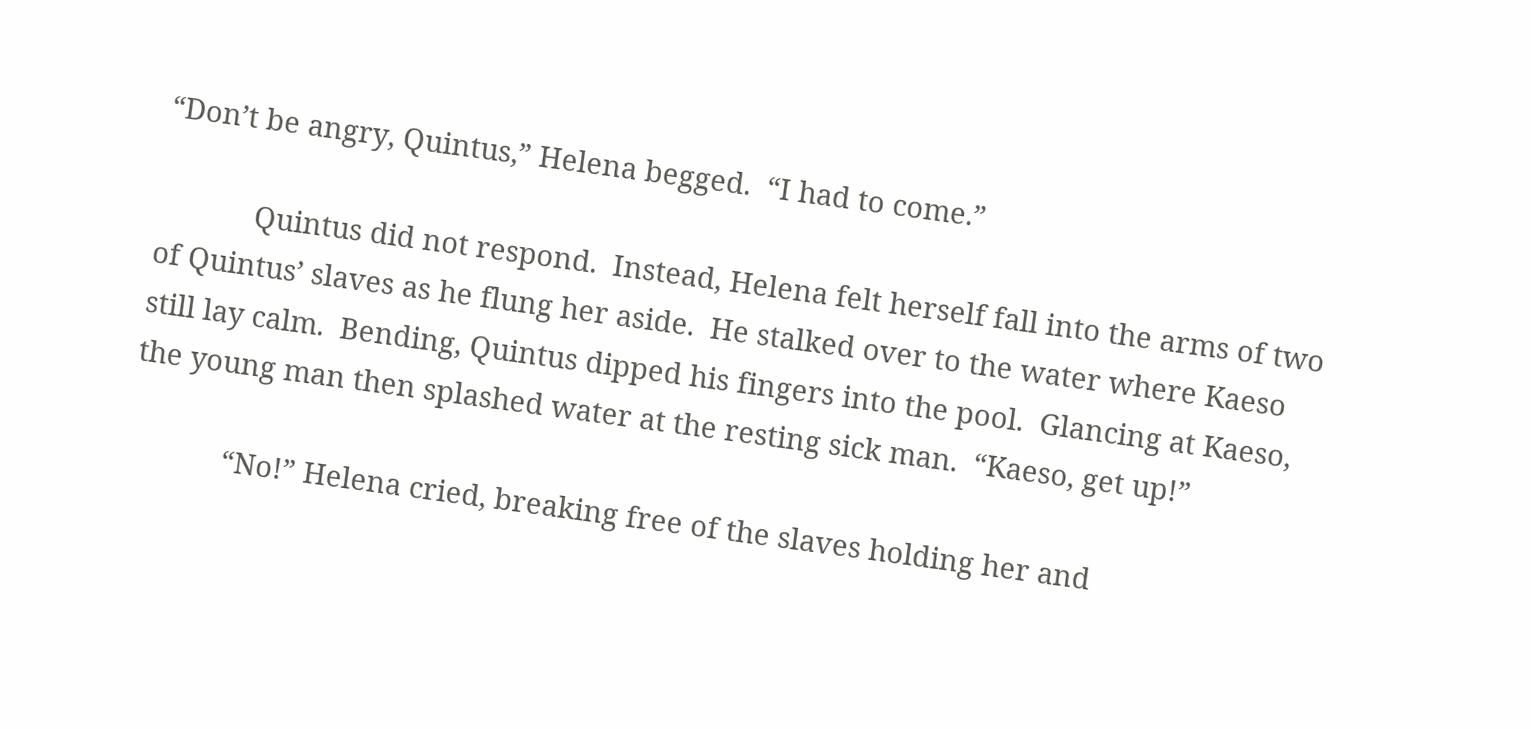“Don’t be angry, Quintus,” Helena begged.  “I had to come.”

            Quintus did not respond.  Instead, Helena felt herself fall into the arms of two of Quintus’ slaves as he flung her aside.  He stalked over to the water where Kaeso still lay calm.  Bending, Quintus dipped his fingers into the pool.  Glancing at Kaeso, the young man then splashed water at the resting sick man.  “Kaeso, get up!”

            “No!” Helena cried, breaking free of the slaves holding her and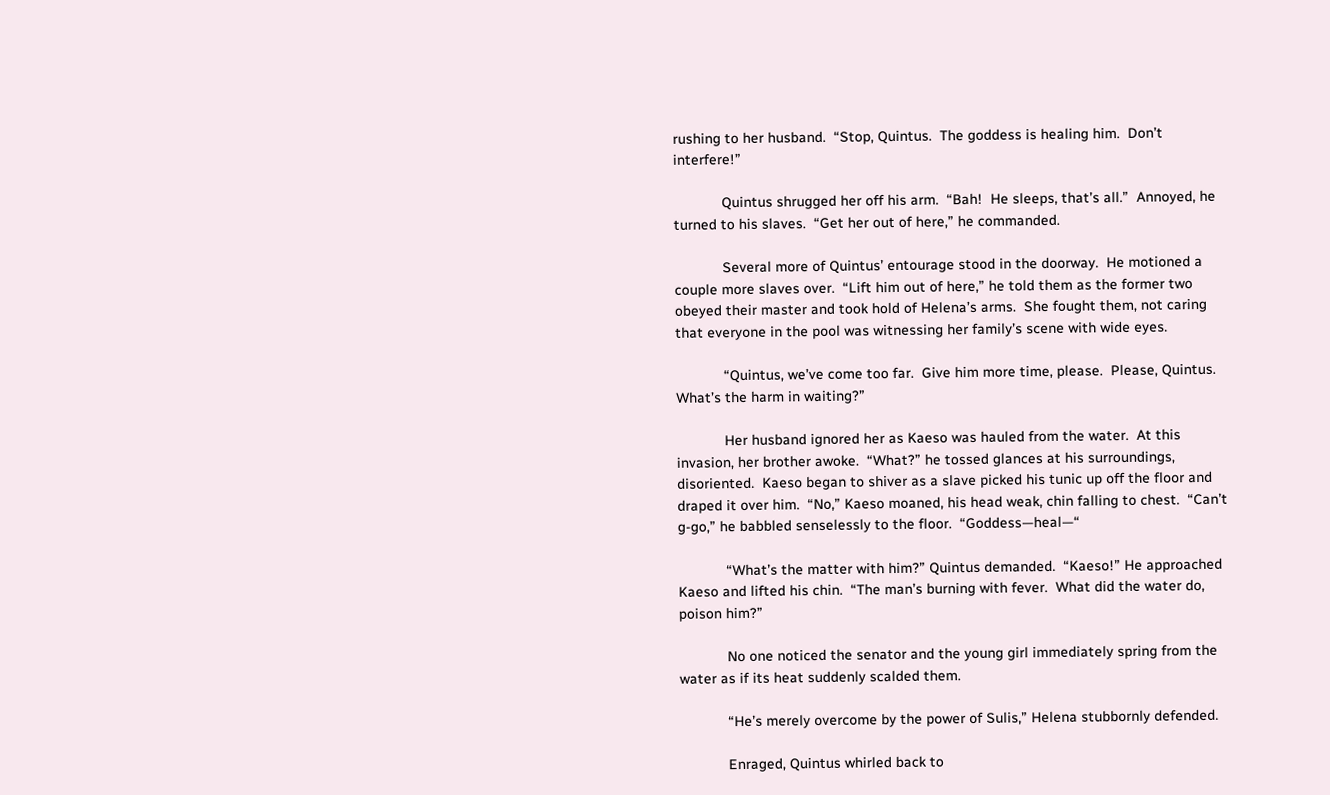rushing to her husband.  “Stop, Quintus.  The goddess is healing him.  Don’t interfere!”

            Quintus shrugged her off his arm.  “Bah!  He sleeps, that’s all.”  Annoyed, he turned to his slaves.  “Get her out of here,” he commanded.

            Several more of Quintus’ entourage stood in the doorway.  He motioned a couple more slaves over.  “Lift him out of here,” he told them as the former two obeyed their master and took hold of Helena’s arms.  She fought them, not caring that everyone in the pool was witnessing her family’s scene with wide eyes.

            “Quintus, we’ve come too far.  Give him more time, please.  Please, Quintus.  What’s the harm in waiting?”

            Her husband ignored her as Kaeso was hauled from the water.  At this invasion, her brother awoke.  “What?” he tossed glances at his surroundings, disoriented.  Kaeso began to shiver as a slave picked his tunic up off the floor and draped it over him.  “No,” Kaeso moaned, his head weak, chin falling to chest.  “Can’t g-go,” he babbled senselessly to the floor.  “Goddess—heal—“

            “What’s the matter with him?” Quintus demanded.  “Kaeso!” He approached Kaeso and lifted his chin.  “The man’s burning with fever.  What did the water do, poison him?”

            No one noticed the senator and the young girl immediately spring from the water as if its heat suddenly scalded them.

            “He’s merely overcome by the power of Sulis,” Helena stubbornly defended.

            Enraged, Quintus whirled back to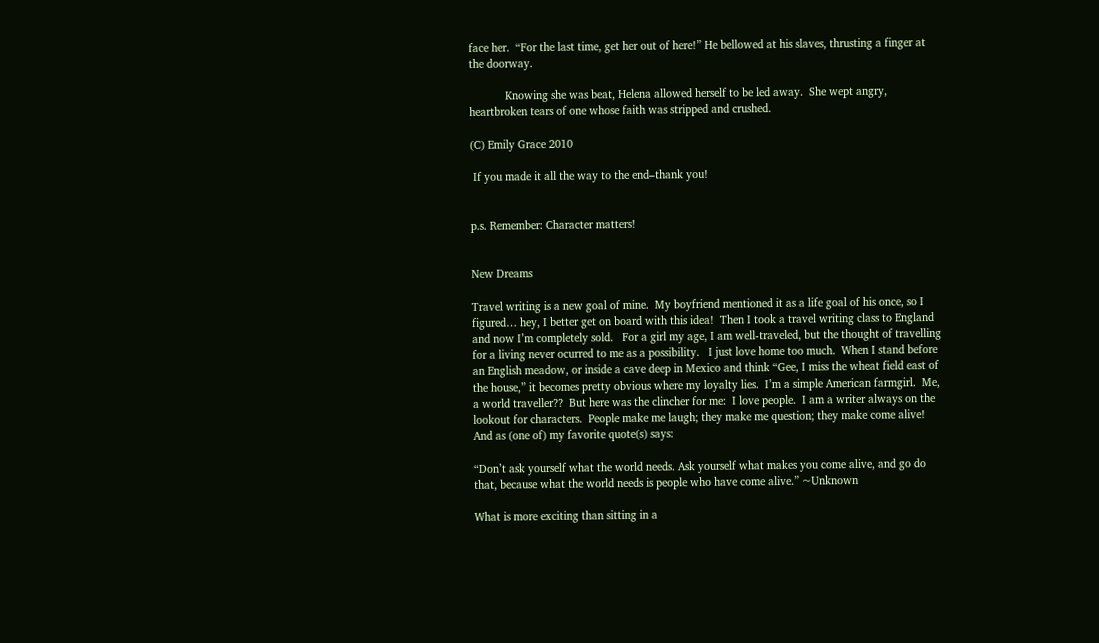face her.  “For the last time, get her out of here!” He bellowed at his slaves, thrusting a finger at the doorway.

            Knowing she was beat, Helena allowed herself to be led away.  She wept angry, heartbroken tears of one whose faith was stripped and crushed.

(C) Emily Grace 2010

 If you made it all the way to the end–thank you!


p.s. Remember: Character matters!


New Dreams

Travel writing is a new goal of mine.  My boyfriend mentioned it as a life goal of his once, so I figured… hey, I better get on board with this idea!  Then I took a travel writing class to England and now I’m completely sold.   For a girl my age, I am well-traveled, but the thought of travelling for a living never ocurred to me as a possibility.   I just love home too much.  When I stand before an English meadow, or inside a cave deep in Mexico and think “Gee, I miss the wheat field east of the house,” it becomes pretty obvious where my loyalty lies.  I’m a simple American farmgirl.  Me, a world traveller??  But here was the clincher for me:  I love people.  I am a writer always on the lookout for characters.  People make me laugh; they make me question; they make come alive!  And as (one of) my favorite quote(s) says:

“Don’t ask yourself what the world needs. Ask yourself what makes you come alive, and go do that, because what the world needs is people who have come alive.” ~Unknown

What is more exciting than sitting in a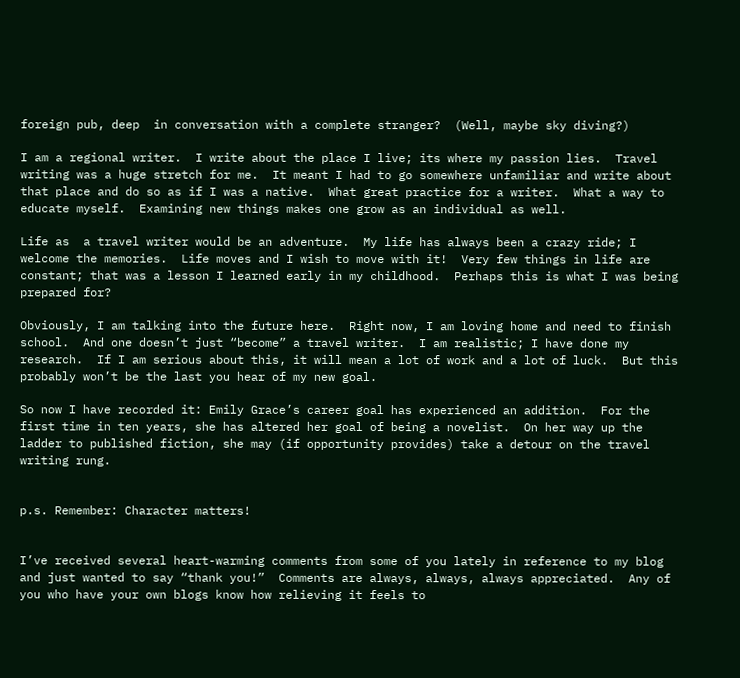foreign pub, deep  in conversation with a complete stranger?  (Well, maybe sky diving?)

I am a regional writer.  I write about the place I live; its where my passion lies.  Travel writing was a huge stretch for me.  It meant I had to go somewhere unfamiliar and write about that place and do so as if I was a native.  What great practice for a writer.  What a way to educate myself.  Examining new things makes one grow as an individual as well.

Life as  a travel writer would be an adventure.  My life has always been a crazy ride; I welcome the memories.  Life moves and I wish to move with it!  Very few things in life are constant; that was a lesson I learned early in my childhood.  Perhaps this is what I was being prepared for?

Obviously, I am talking into the future here.  Right now, I am loving home and need to finish school.  And one doesn’t just “become” a travel writer.  I am realistic; I have done my research.  If I am serious about this, it will mean a lot of work and a lot of luck.  But this probably won’t be the last you hear of my new goal.

So now I have recorded it: Emily Grace’s career goal has experienced an addition.  For the first time in ten years, she has altered her goal of being a novelist.  On her way up the ladder to published fiction, she may (if opportunity provides) take a detour on the travel writing rung.


p.s. Remember: Character matters!


I’ve received several heart-warming comments from some of you lately in reference to my blog and just wanted to say “thank you!”  Comments are always, always, always appreciated.  Any of you who have your own blogs know how relieving it feels to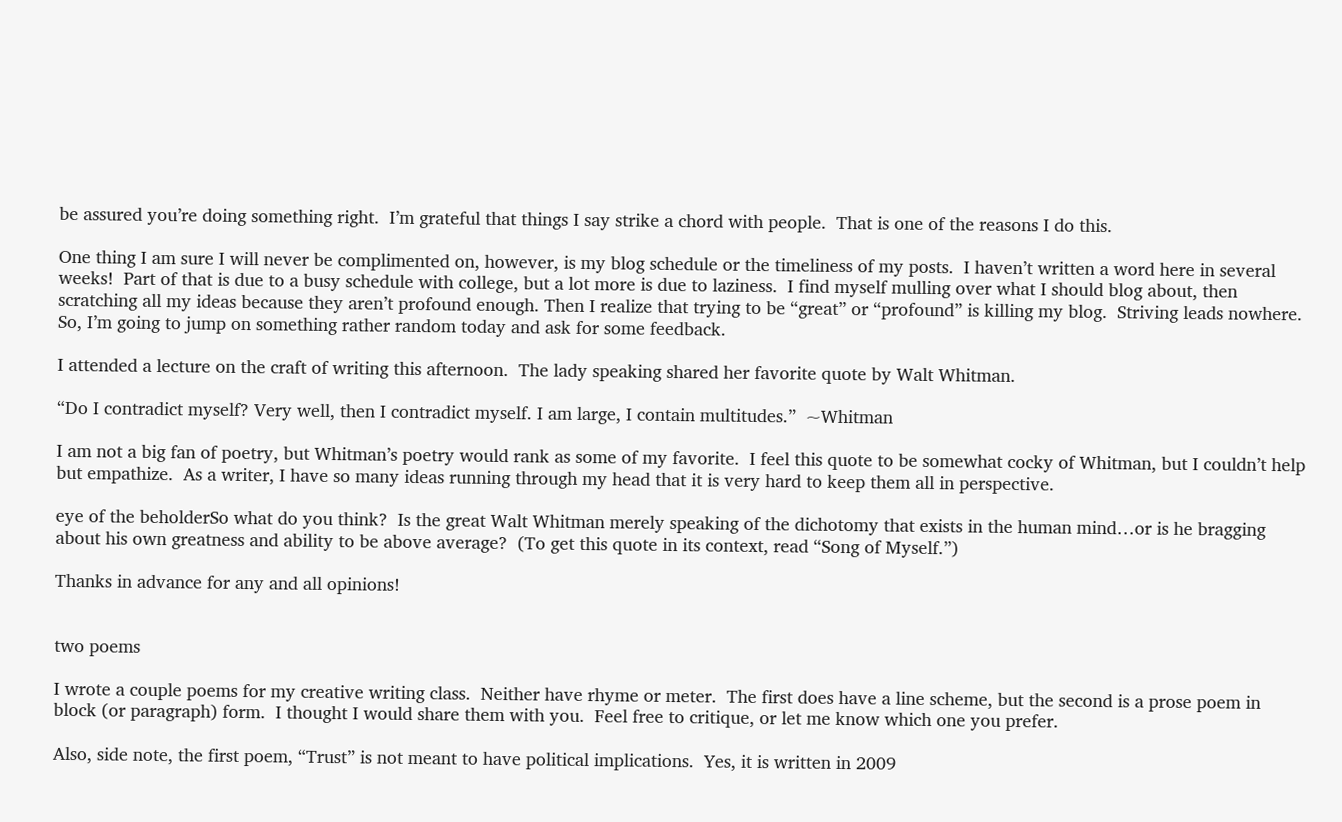be assured you’re doing something right.  I’m grateful that things I say strike a chord with people.  That is one of the reasons I do this.

One thing I am sure I will never be complimented on, however, is my blog schedule or the timeliness of my posts.  I haven’t written a word here in several weeks!  Part of that is due to a busy schedule with college, but a lot more is due to laziness.  I find myself mulling over what I should blog about, then scratching all my ideas because they aren’t profound enough. Then I realize that trying to be “great” or “profound” is killing my blog.  Striving leads nowhere.  So, I’m going to jump on something rather random today and ask for some feedback.

I attended a lecture on the craft of writing this afternoon.  The lady speaking shared her favorite quote by Walt Whitman.

“Do I contradict myself? Very well, then I contradict myself. I am large, I contain multitudes.”  ~Whitman

I am not a big fan of poetry, but Whitman’s poetry would rank as some of my favorite.  I feel this quote to be somewhat cocky of Whitman, but I couldn’t help but empathize.  As a writer, I have so many ideas running through my head that it is very hard to keep them all in perspective.

eye of the beholderSo what do you think?  Is the great Walt Whitman merely speaking of the dichotomy that exists in the human mind…or is he bragging about his own greatness and ability to be above average?  (To get this quote in its context, read “Song of Myself.”)

Thanks in advance for any and all opinions!


two poems

I wrote a couple poems for my creative writing class.  Neither have rhyme or meter.  The first does have a line scheme, but the second is a prose poem in block (or paragraph) form.  I thought I would share them with you.  Feel free to critique, or let me know which one you prefer.

Also, side note, the first poem, “Trust” is not meant to have political implications.  Yes, it is written in 2009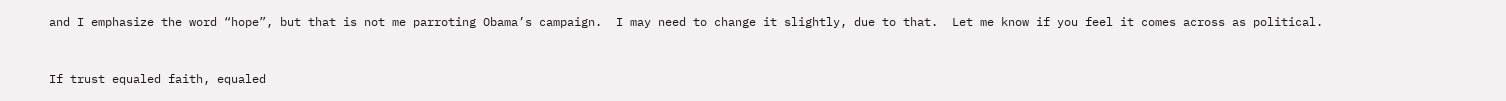and I emphasize the word “hope”, but that is not me parroting Obama’s campaign.  I may need to change it slightly, due to that.  Let me know if you feel it comes across as political.


If trust equaled faith, equaled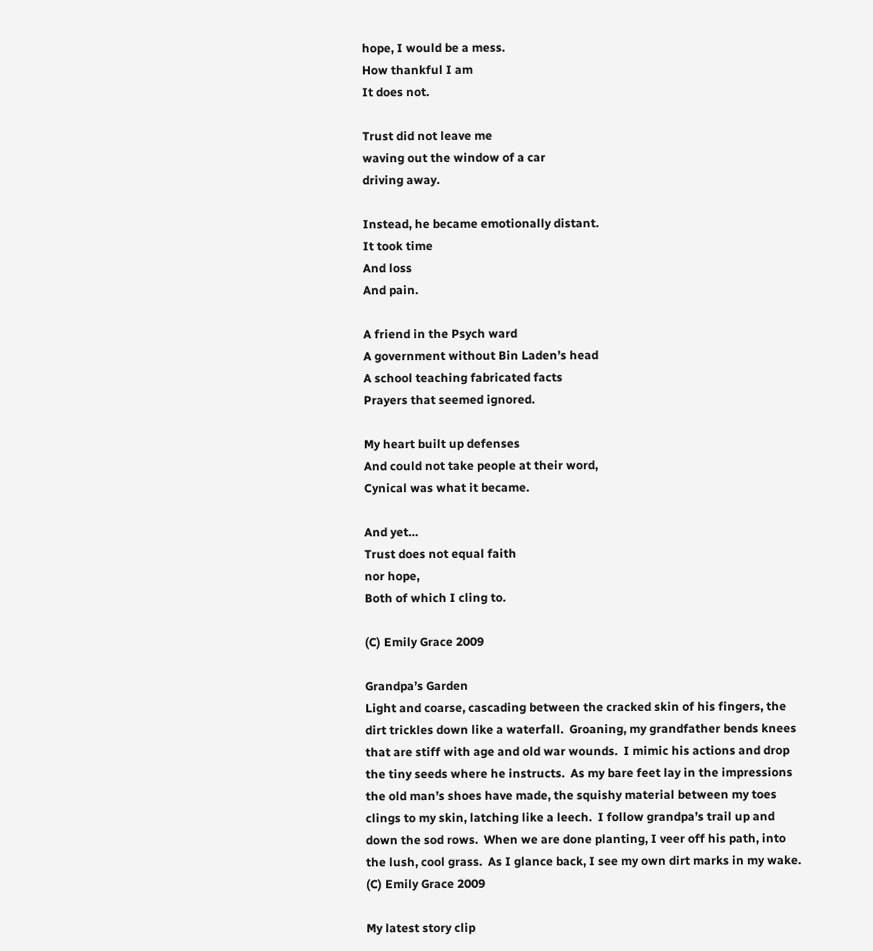hope, I would be a mess.
How thankful I am
It does not.

Trust did not leave me
waving out the window of a car
driving away.

Instead, he became emotionally distant.
It took time
And loss
And pain.

A friend in the Psych ward
A government without Bin Laden’s head
A school teaching fabricated facts
Prayers that seemed ignored.

My heart built up defenses
And could not take people at their word,
Cynical was what it became.

And yet…
Trust does not equal faith
nor hope,
Both of which I cling to.

(C) Emily Grace 2009

Grandpa’s Garden
Light and coarse, cascading between the cracked skin of his fingers, the dirt trickles down like a waterfall.  Groaning, my grandfather bends knees that are stiff with age and old war wounds.  I mimic his actions and drop the tiny seeds where he instructs.  As my bare feet lay in the impressions the old man’s shoes have made, the squishy material between my toes clings to my skin, latching like a leech.  I follow grandpa’s trail up and down the sod rows.  When we are done planting, I veer off his path, into the lush, cool grass.  As I glance back, I see my own dirt marks in my wake.
(C) Emily Grace 2009

My latest story clip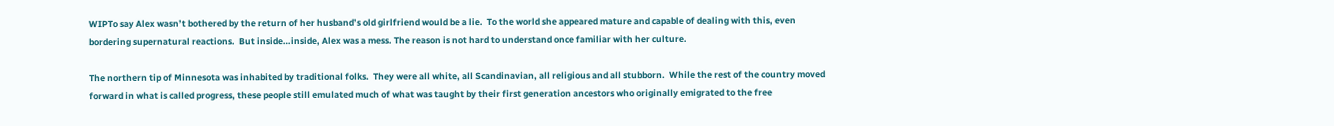WIPTo say Alex wasn’t bothered by the return of her husband’s old girlfriend would be a lie.  To the world she appeared mature and capable of dealing with this, even bordering supernatural reactions.  But inside…inside, Alex was a mess. The reason is not hard to understand once familiar with her culture.

The northern tip of Minnesota was inhabited by traditional folks.  They were all white, all Scandinavian, all religious and all stubborn.  While the rest of the country moved forward in what is called progress, these people still emulated much of what was taught by their first generation ancestors who originally emigrated to the free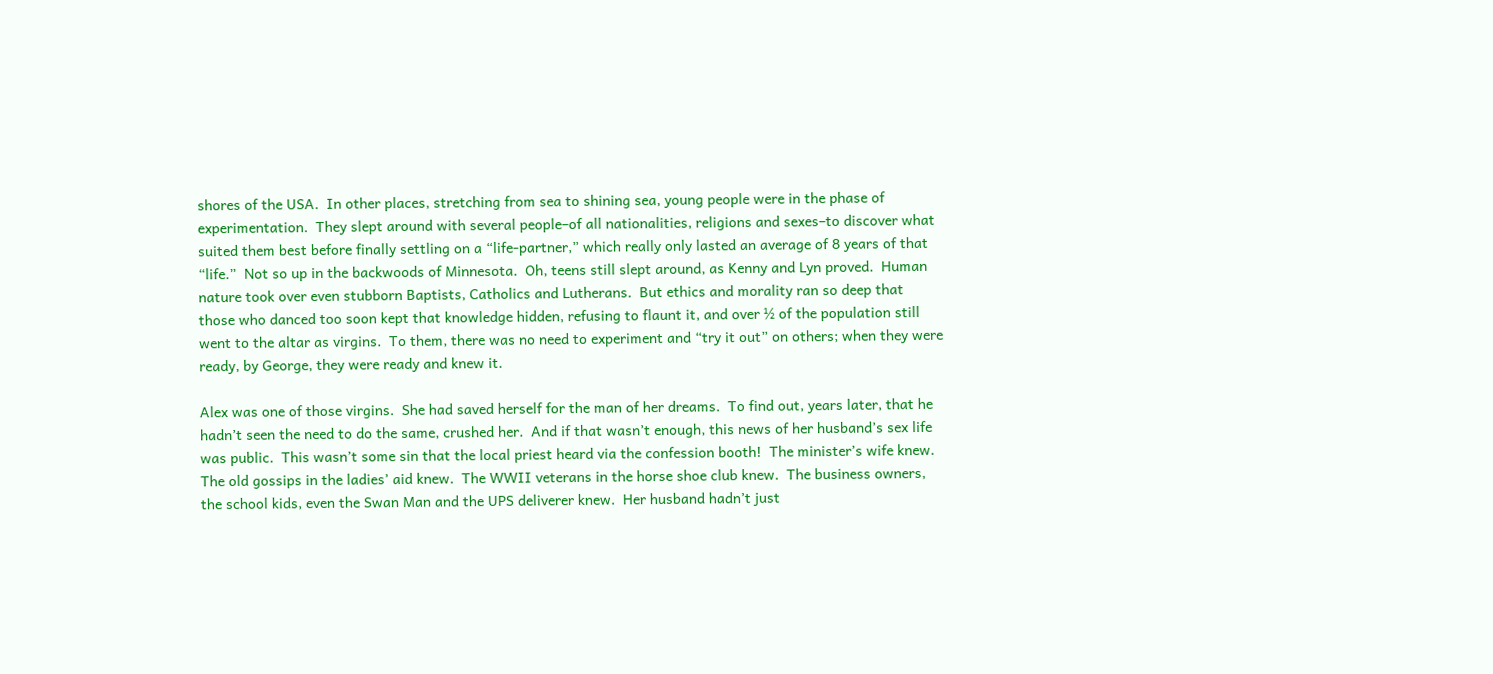shores of the USA.  In other places, stretching from sea to shining sea, young people were in the phase of experimentation.  They slept around with several people–of all nationalities, religions and sexes–to discover what suited them best before finally settling on a “life-partner,” which really only lasted an average of 8 years of that “life.”  Not so up in the backwoods of Minnesota.  Oh, teens still slept around, as Kenny and Lyn proved.  Human nature took over even stubborn Baptists, Catholics and Lutherans.  But ethics and morality ran so deep that those who danced too soon kept that knowledge hidden, refusing to flaunt it, and over ½ of the population still went to the altar as virgins.  To them, there was no need to experiment and “try it out” on others; when they were ready, by George, they were ready and knew it.

Alex was one of those virgins.  She had saved herself for the man of her dreams.  To find out, years later, that he hadn’t seen the need to do the same, crushed her.  And if that wasn’t enough, this news of her husband’s sex life was public.  This wasn’t some sin that the local priest heard via the confession booth!  The minister’s wife knew.  The old gossips in the ladies’ aid knew.  The WWII veterans in the horse shoe club knew.  The business owners, the school kids, even the Swan Man and the UPS deliverer knew.  Her husband hadn’t just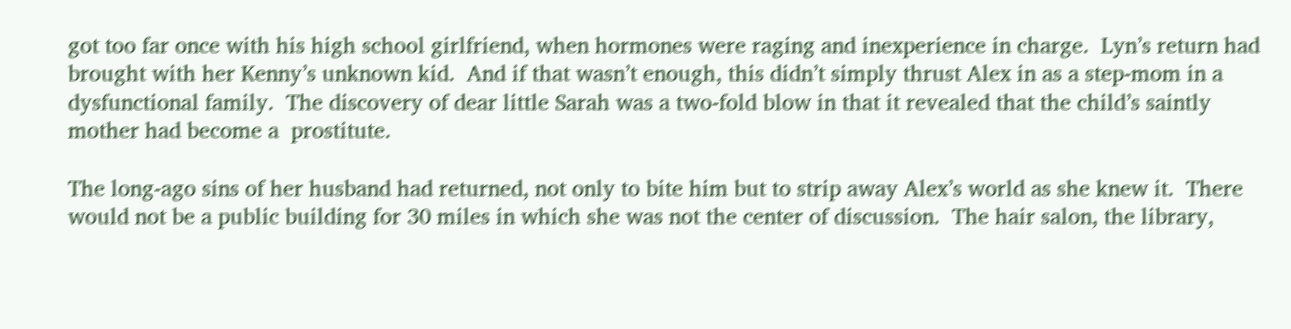got too far once with his high school girlfriend, when hormones were raging and inexperience in charge.  Lyn’s return had brought with her Kenny’s unknown kid.  And if that wasn’t enough, this didn’t simply thrust Alex in as a step-mom in a dysfunctional family.  The discovery of dear little Sarah was a two-fold blow in that it revealed that the child’s saintly mother had become a  prostitute.

The long-ago sins of her husband had returned, not only to bite him but to strip away Alex’s world as she knew it.  There would not be a public building for 30 miles in which she was not the center of discussion.  The hair salon, the library,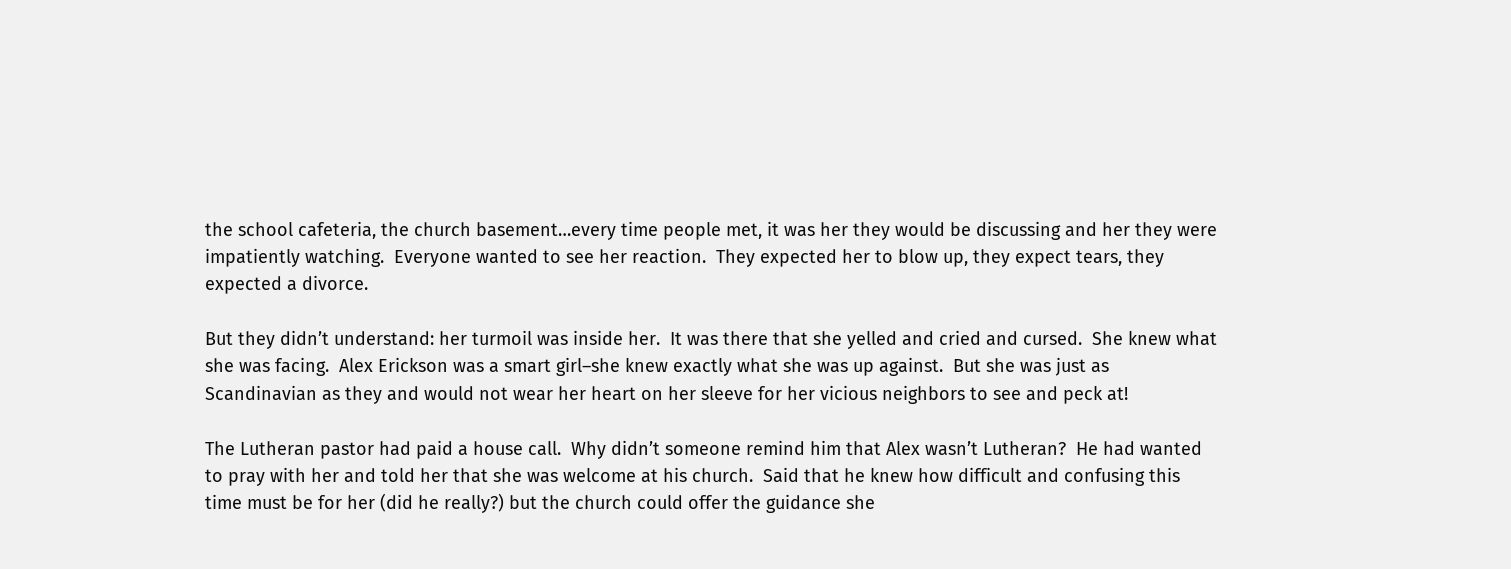the school cafeteria, the church basement…every time people met, it was her they would be discussing and her they were impatiently watching.  Everyone wanted to see her reaction.  They expected her to blow up, they expect tears, they expected a divorce.

But they didn’t understand: her turmoil was inside her.  It was there that she yelled and cried and cursed.  She knew what she was facing.  Alex Erickson was a smart girl–she knew exactly what she was up against.  But she was just as Scandinavian as they and would not wear her heart on her sleeve for her vicious neighbors to see and peck at!

The Lutheran pastor had paid a house call.  Why didn’t someone remind him that Alex wasn’t Lutheran?  He had wanted to pray with her and told her that she was welcome at his church.  Said that he knew how difficult and confusing this time must be for her (did he really?) but the church could offer the guidance she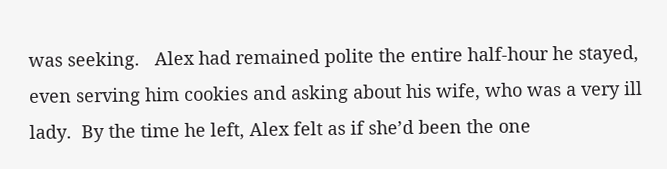was seeking.   Alex had remained polite the entire half-hour he stayed, even serving him cookies and asking about his wife, who was a very ill lady.  By the time he left, Alex felt as if she’d been the one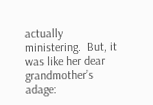actually ministering.  But, it was like her dear grandmother’s adage: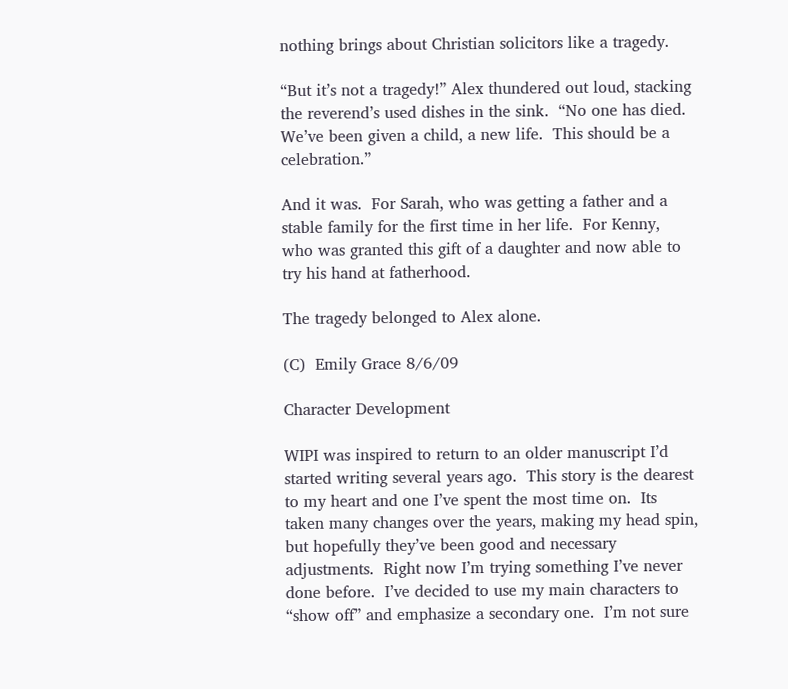nothing brings about Christian solicitors like a tragedy.

“But it’s not a tragedy!” Alex thundered out loud, stacking the reverend’s used dishes in the sink.  “No one has died.  We’ve been given a child, a new life.  This should be a celebration.”

And it was.  For Sarah, who was getting a father and a stable family for the first time in her life.  For Kenny, who was granted this gift of a daughter and now able to try his hand at fatherhood.

The tragedy belonged to Alex alone.

(C)  Emily Grace 8/6/09

Character Development

WIPI was inspired to return to an older manuscript I’d started writing several years ago.  This story is the dearest to my heart and one I’ve spent the most time on.  Its taken many changes over the years, making my head spin, but hopefully they’ve been good and necessary adjustments.  Right now I’m trying something I’ve never done before.  I’ve decided to use my main characters to “show off” and emphasize a secondary one.  I’m not sure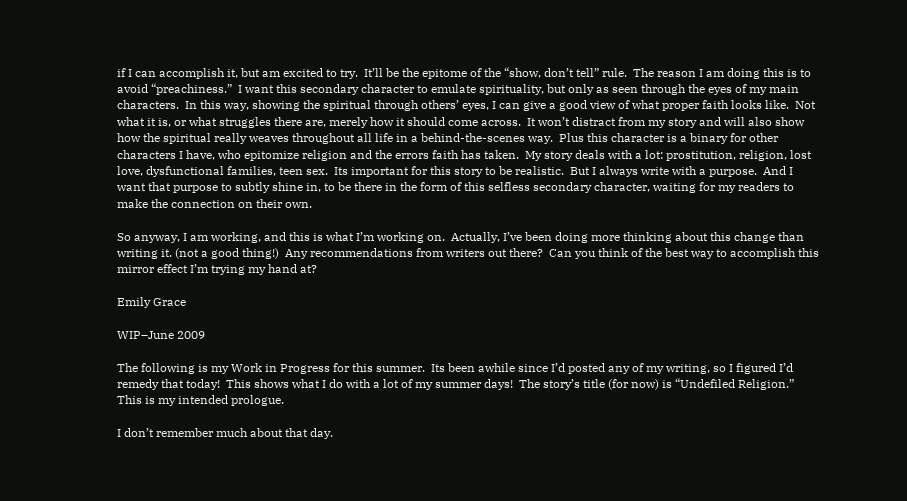if I can accomplish it, but am excited to try.  It’ll be the epitome of the “show, don’t tell” rule.  The reason I am doing this is to avoid “preachiness.”  I want this secondary character to emulate spirituality, but only as seen through the eyes of my main characters.  In this way, showing the spiritual through others’ eyes, I can give a good view of what proper faith looks like.  Not what it is, or what struggles there are, merely how it should come across.  It won’t distract from my story and will also show how the spiritual really weaves throughout all life in a behind-the-scenes way.  Plus this character is a binary for other characters I have, who epitomize religion and the errors faith has taken.  My story deals with a lot: prostitution, religion, lost love, dysfunctional families, teen sex.  Its important for this story to be realistic.  But I always write with a purpose.  And I want that purpose to subtly shine in, to be there in the form of this selfless secondary character, waiting for my readers to make the connection on their own.

So anyway, I am working, and this is what I’m working on.  Actually, I’ve been doing more thinking about this change than writing it. (not a good thing!)  Any recommendations from writers out there?  Can you think of the best way to accomplish this mirror effect I’m trying my hand at?

Emily Grace

WIP–June 2009

The following is my Work in Progress for this summer.  Its been awhile since I’d posted any of my writing, so I figured I’d remedy that today!  This shows what I do with a lot of my summer days!  The story’s title (for now) is “Undefiled Religion.”  This is my intended prologue.

I don’t remember much about that day.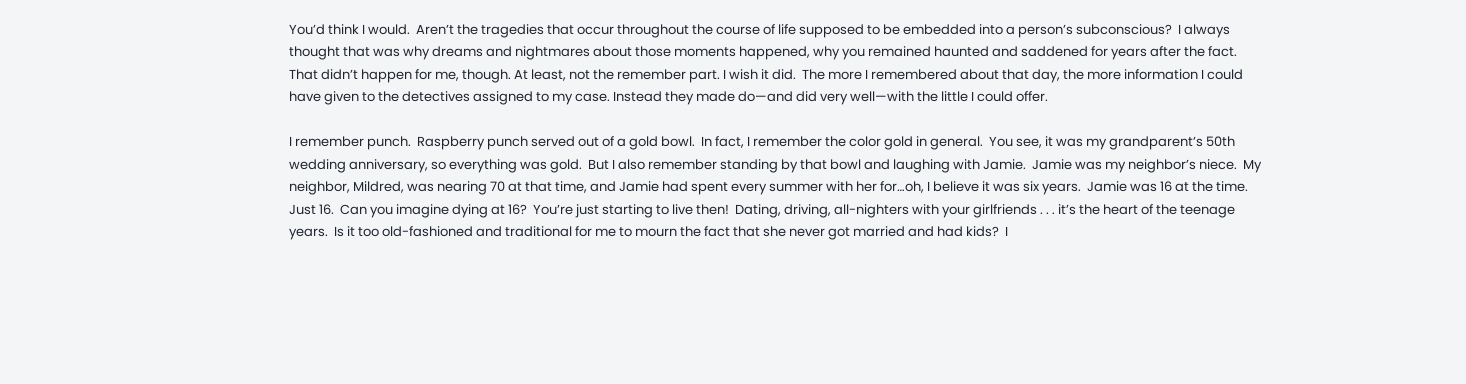You’d think I would.  Aren’t the tragedies that occur throughout the course of life supposed to be embedded into a person’s subconscious?  I always thought that was why dreams and nightmares about those moments happened, why you remained haunted and saddened for years after the fact.  That didn’t happen for me, though. At least, not the remember part. I wish it did.  The more I remembered about that day, the more information I could have given to the detectives assigned to my case. Instead they made do—and did very well—with the little I could offer.

I remember punch.  Raspberry punch served out of a gold bowl.  In fact, I remember the color gold in general.  You see, it was my grandparent’s 50th wedding anniversary, so everything was gold.  But I also remember standing by that bowl and laughing with Jamie.  Jamie was my neighbor’s niece.  My neighbor, Mildred, was nearing 70 at that time, and Jamie had spent every summer with her for…oh, I believe it was six years.  Jamie was 16 at the time.  Just 16.  Can you imagine dying at 16?  You’re just starting to live then!  Dating, driving, all-nighters with your girlfriends . . . it’s the heart of the teenage years.  Is it too old-fashioned and traditional for me to mourn the fact that she never got married and had kids?  I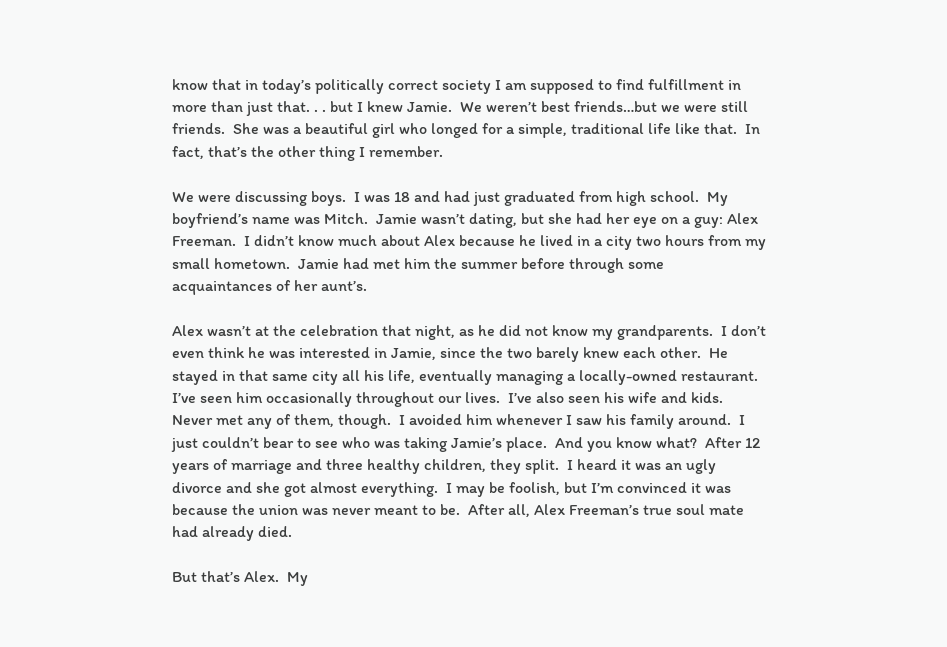know that in today’s politically correct society I am supposed to find fulfillment in more than just that. . . but I knew Jamie.  We weren’t best friends…but we were still friends.  She was a beautiful girl who longed for a simple, traditional life like that.  In fact, that’s the other thing I remember.

We were discussing boys.  I was 18 and had just graduated from high school.  My boyfriend’s name was Mitch.  Jamie wasn’t dating, but she had her eye on a guy: Alex Freeman.  I didn’t know much about Alex because he lived in a city two hours from my small hometown.  Jamie had met him the summer before through some acquaintances of her aunt’s.

Alex wasn’t at the celebration that night, as he did not know my grandparents.  I don’t even think he was interested in Jamie, since the two barely knew each other.  He stayed in that same city all his life, eventually managing a locally-owned restaurant.  I’ve seen him occasionally throughout our lives.  I’ve also seen his wife and kids.  Never met any of them, though.  I avoided him whenever I saw his family around.  I just couldn’t bear to see who was taking Jamie’s place.  And you know what?  After 12 years of marriage and three healthy children, they split.  I heard it was an ugly divorce and she got almost everything.  I may be foolish, but I’m convinced it was because the union was never meant to be.  After all, Alex Freeman’s true soul mate had already died.

But that’s Alex.  My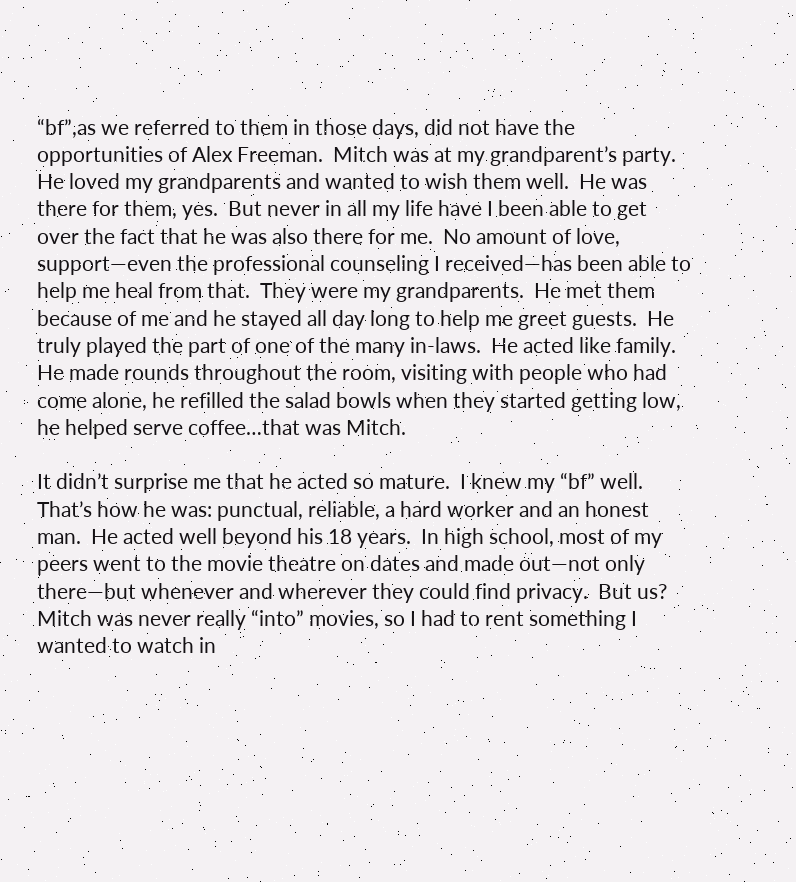“bf”,as we referred to them in those days, did not have the opportunities of Alex Freeman.  Mitch was at my grandparent’s party.  He loved my grandparents and wanted to wish them well.  He was there for them, yes.  But never in all my life have I been able to get over the fact that he was also there for me.  No amount of love, support—even the professional counseling I received—has been able to help me heal from that.  They were my grandparents.  He met them because of me and he stayed all day long to help me greet guests.  He truly played the part of one of the many in-laws.  He acted like family.  He made rounds throughout the room, visiting with people who had come alone, he refilled the salad bowls when they started getting low, he helped serve coffee…that was Mitch.

It didn’t surprise me that he acted so mature.  I knew my “bf” well.  That’s how he was: punctual, reliable, a hard worker and an honest man.  He acted well beyond his 18 years.  In high school, most of my peers went to the movie theatre on dates and made out—not only there—but whenever and wherever they could find privacy.  But us?  Mitch was never really “into” movies, so I had to rent something I wanted to watch in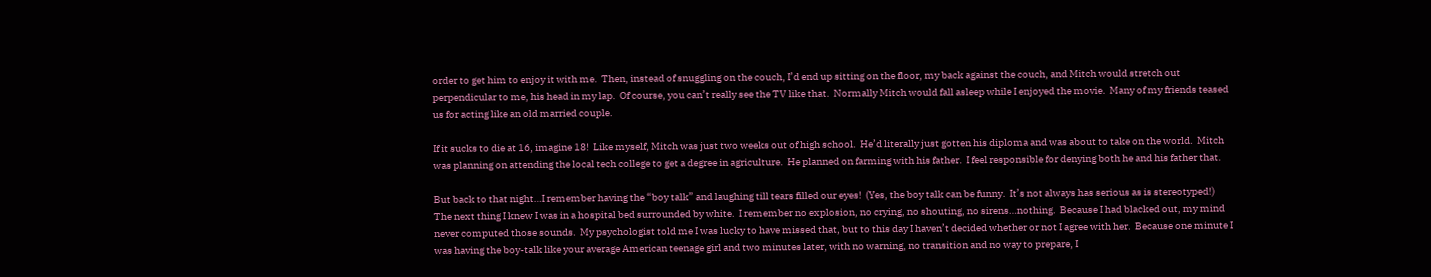order to get him to enjoy it with me.  Then, instead of snuggling on the couch, I’d end up sitting on the floor, my back against the couch, and Mitch would stretch out perpendicular to me, his head in my lap.  Of course, you can’t really see the TV like that.  Normally Mitch would fall asleep while I enjoyed the movie.  Many of my friends teased us for acting like an old married couple.

If it sucks to die at 16, imagine 18!  Like myself, Mitch was just two weeks out of high school.  He’d literally just gotten his diploma and was about to take on the world.  Mitch was planning on attending the local tech college to get a degree in agriculture.  He planned on farming with his father.  I feel responsible for denying both he and his father that.

But back to that night…I remember having the “boy talk” and laughing till tears filled our eyes!  (Yes, the boy talk can be funny.  It’s not always has serious as is stereotyped!)  The next thing I knew I was in a hospital bed surrounded by white.  I remember no explosion, no crying, no shouting, no sirens…nothing.  Because I had blacked out, my mind never computed those sounds.  My psychologist told me I was lucky to have missed that, but to this day I haven’t decided whether or not I agree with her.  Because one minute I was having the boy-talk like your average American teenage girl and two minutes later, with no warning, no transition and no way to prepare, I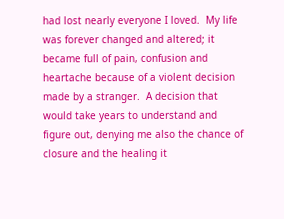had lost nearly everyone I loved.  My life was forever changed and altered; it became full of pain, confusion and heartache because of a violent decision made by a stranger.  A decision that would take years to understand and figure out, denying me also the chance of closure and the healing it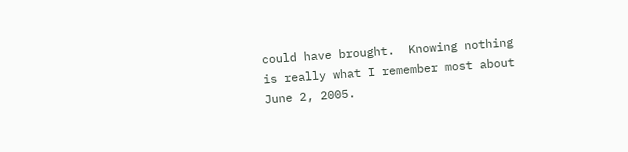could have brought.  Knowing nothing is really what I remember most about June 2, 2005.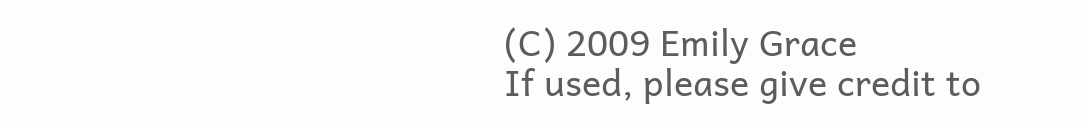(C) 2009 Emily Grace
If used, please give credit to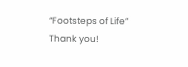“Footsteps of Life”
Thank you!